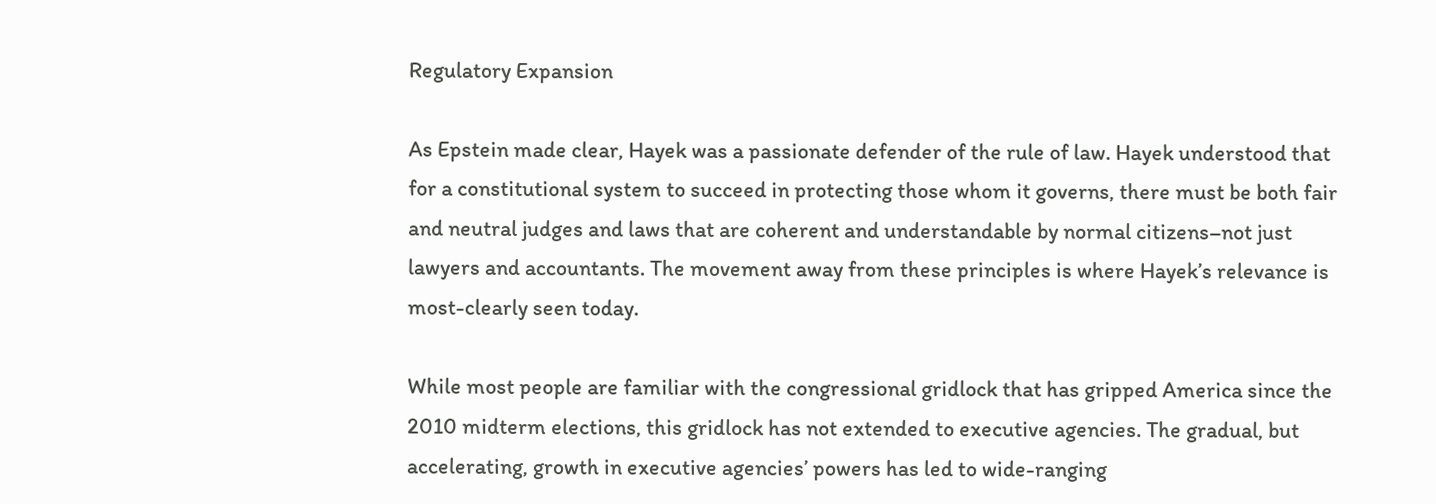Regulatory Expansion

As Epstein made clear, Hayek was a passionate defender of the rule of law. Hayek understood that for a constitutional system to succeed in protecting those whom it governs, there must be both fair and neutral judges and laws that are coherent and understandable by normal citizens–not just lawyers and accountants. The movement away from these principles is where Hayek’s relevance is most-clearly seen today.

While most people are familiar with the congressional gridlock that has gripped America since the 2010 midterm elections, this gridlock has not extended to executive agencies. The gradual, but accelerating, growth in executive agencies’ powers has led to wide-ranging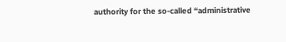authority for the so-called “administrative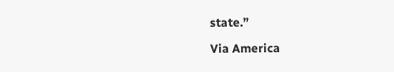state.”

Via America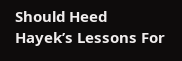Should Heed Hayek’s Lessons For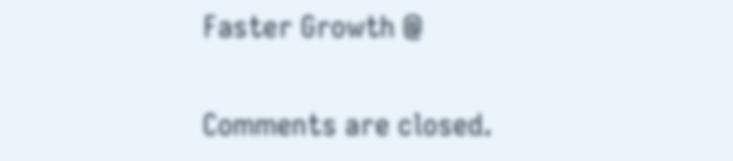Faster Growth @

Comments are closed.